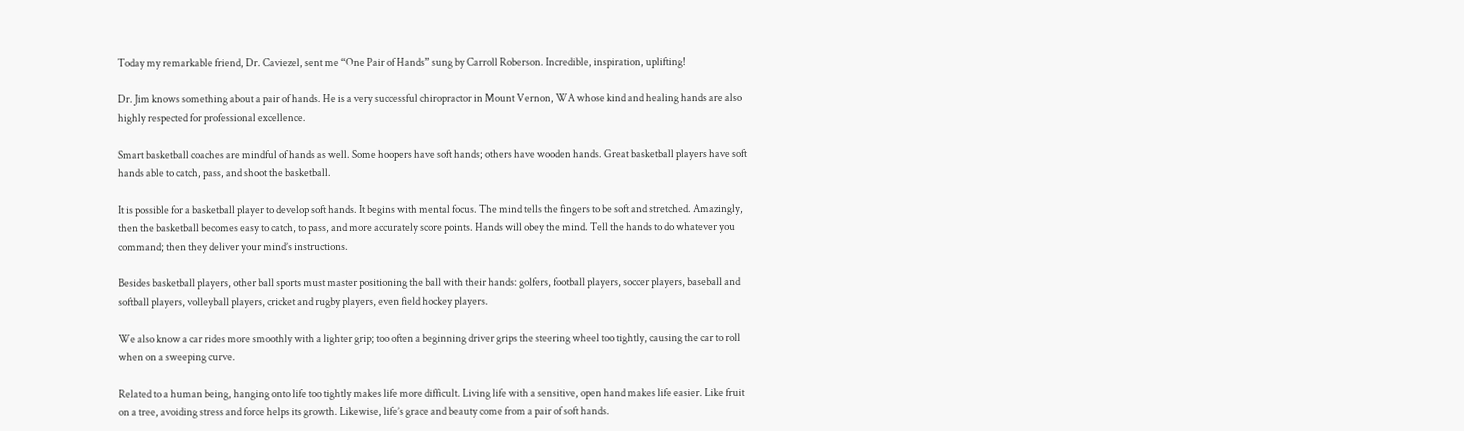Today my remarkable friend, Dr. Caviezel, sent me “One Pair of Hands” sung by Carroll Roberson. Incredible, inspiration, uplifting!

Dr. Jim knows something about a pair of hands. He is a very successful chiropractor in Mount Vernon, WA whose kind and healing hands are also highly respected for professional excellence.

Smart basketball coaches are mindful of hands as well. Some hoopers have soft hands; others have wooden hands. Great basketball players have soft hands able to catch, pass, and shoot the basketball.

It is possible for a basketball player to develop soft hands. It begins with mental focus. The mind tells the fingers to be soft and stretched. Amazingly, then the basketball becomes easy to catch, to pass, and more accurately score points. Hands will obey the mind. Tell the hands to do whatever you command; then they deliver your mind’s instructions.

Besides basketball players, other ball sports must master positioning the ball with their hands: golfers, football players, soccer players, baseball and softball players, volleyball players, cricket and rugby players, even field hockey players.

We also know a car rides more smoothly with a lighter grip; too often a beginning driver grips the steering wheel too tightly, causing the car to roll when on a sweeping curve.

Related to a human being, hanging onto life too tightly makes life more difficult. Living life with a sensitive, open hand makes life easier. Like fruit on a tree, avoiding stress and force helps its growth. Likewise, life’s grace and beauty come from a pair of soft hands.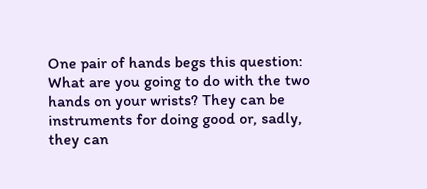One pair of hands begs this question: What are you going to do with the two hands on your wrists? They can be instruments for doing good or, sadly, they can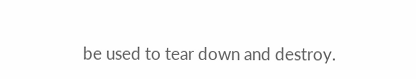be used to tear down and destroy.